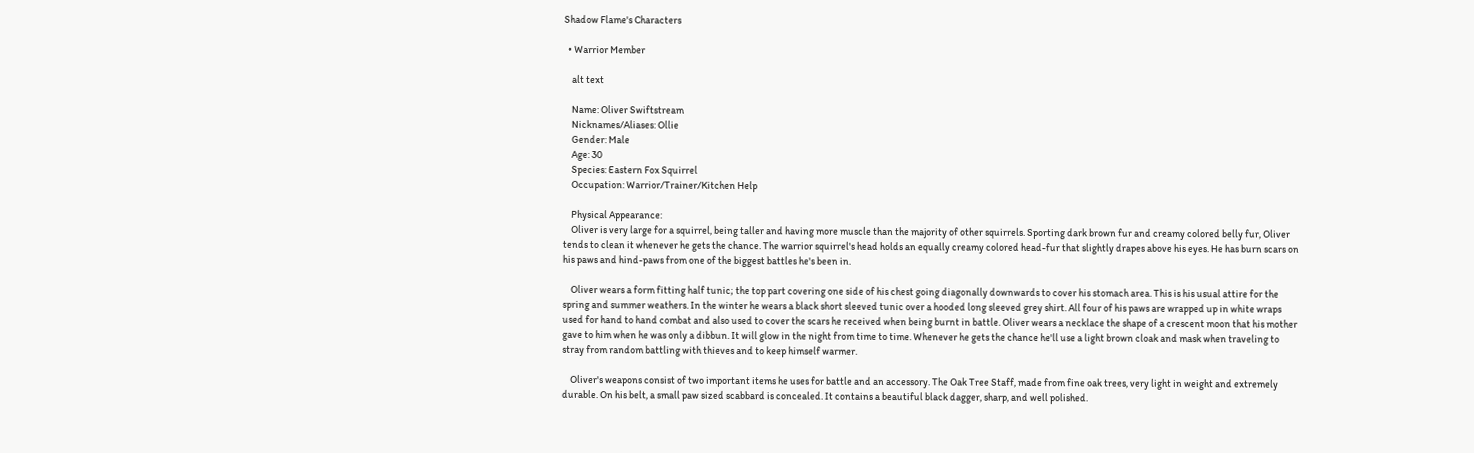Shadow Flame's Characters

  • Warrior Member

    alt text

    Name: Oliver Swiftstream
    Nicknames/Aliases: Ollie
    Gender: Male
    Age: 30
    Species: Eastern Fox Squirrel
    Occupation: Warrior/Trainer/Kitchen Help

    Physical Appearance:
    Oliver is very large for a squirrel, being taller and having more muscle than the majority of other squirrels. Sporting dark brown fur and creamy colored belly fur, Oliver tends to clean it whenever he gets the chance. The warrior squirrel's head holds an equally creamy colored head-fur that slightly drapes above his eyes. He has burn scars on his paws and hind-paws from one of the biggest battles he's been in.

    Oliver wears a form fitting half tunic; the top part covering one side of his chest going diagonally downwards to cover his stomach area. This is his usual attire for the spring and summer weathers. In the winter he wears a black short sleeved tunic over a hooded long sleeved grey shirt. All four of his paws are wrapped up in white wraps used for hand to hand combat and also used to cover the scars he received when being burnt in battle. Oliver wears a necklace the shape of a crescent moon that his mother gave to him when he was only a dibbun. It will glow in the night from time to time. Whenever he gets the chance he'll use a light brown cloak and mask when traveling to stray from random battling with thieves and to keep himself warmer.

    Oliver's weapons consist of two important items he uses for battle and an accessory. The Oak Tree Staff, made from fine oak trees, very light in weight and extremely durable. On his belt, a small paw sized scabbard is concealed. It contains a beautiful black dagger, sharp, and well polished.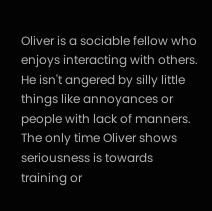Oliver is a sociable fellow who enjoys interacting with others. He isn't angered by silly little things like annoyances or people with lack of manners. The only time Oliver shows seriousness is towards training or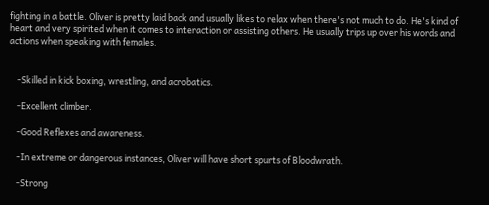fighting in a battle. Oliver is pretty laid back and usually likes to relax when there's not much to do. He's kind of heart and very spirited when it comes to interaction or assisting others. He usually trips up over his words and actions when speaking with females.


    -Skilled in kick boxing, wrestling, and acrobatics.

    -Excellent climber.

    -Good Reflexes and awareness.

    -In extreme or dangerous instances, Oliver will have short spurts of Bloodwrath.

    -Strong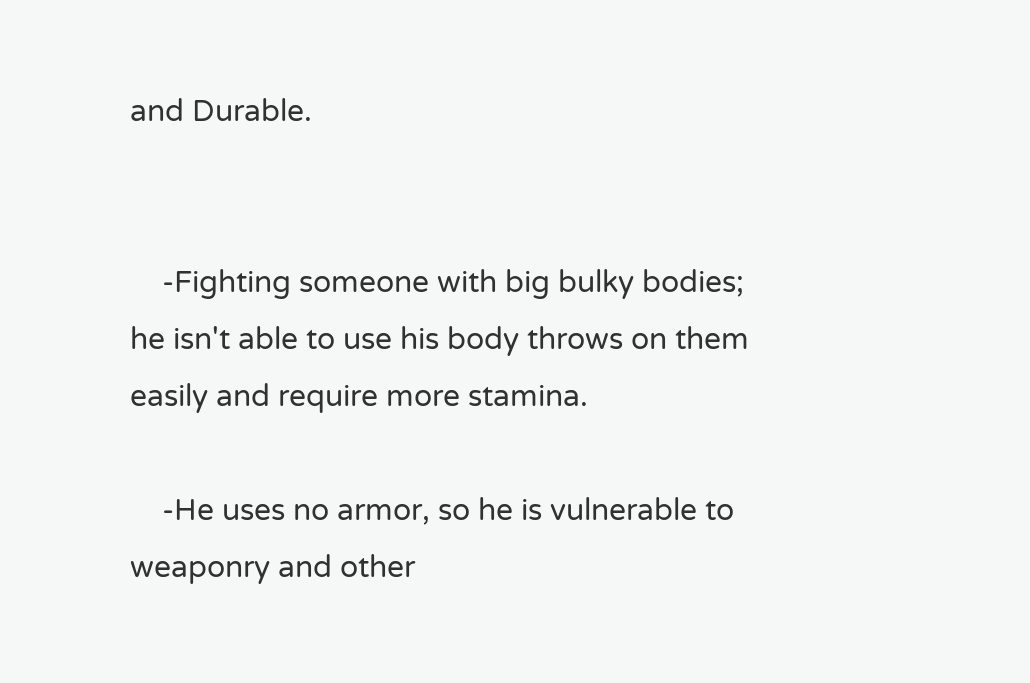and Durable.


    -Fighting someone with big bulky bodies; he isn't able to use his body throws on them easily and require more stamina.

    -He uses no armor, so he is vulnerable to weaponry and other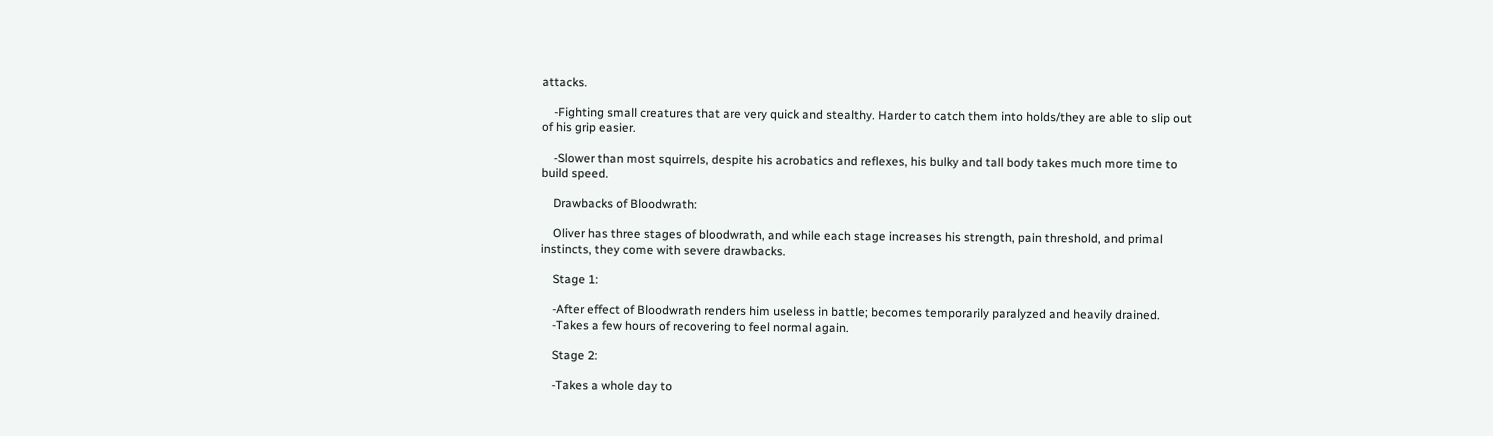attacks.

    -Fighting small creatures that are very quick and stealthy. Harder to catch them into holds/they are able to slip out of his grip easier.

    -Slower than most squirrels, despite his acrobatics and reflexes, his bulky and tall body takes much more time to build speed.

    Drawbacks of Bloodwrath:

    Oliver has three stages of bloodwrath, and while each stage increases his strength, pain threshold, and primal instincts, they come with severe drawbacks.

    Stage 1:

    -After effect of Bloodwrath renders him useless in battle; becomes temporarily paralyzed and heavily drained.
    -Takes a few hours of recovering to feel normal again.

    Stage 2:

    -Takes a whole day to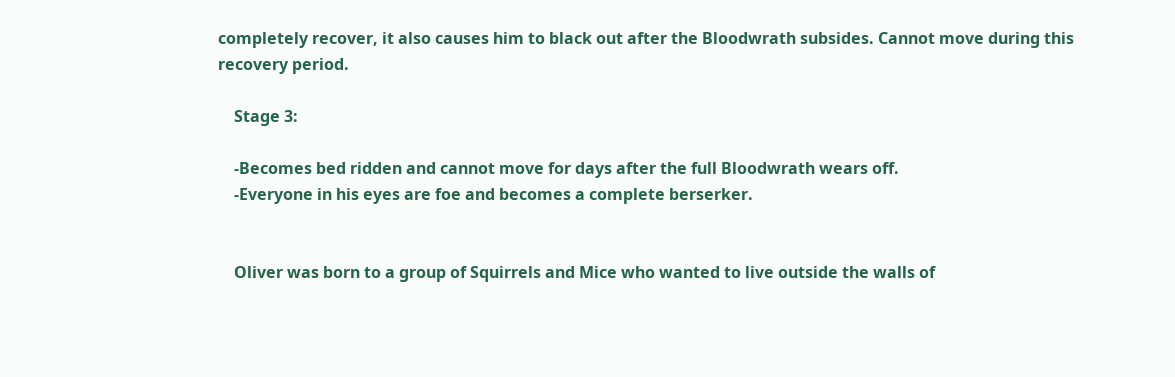completely recover, it also causes him to black out after the Bloodwrath subsides. Cannot move during this recovery period.

    Stage 3:

    -Becomes bed ridden and cannot move for days after the full Bloodwrath wears off.
    -Everyone in his eyes are foe and becomes a complete berserker.


    Oliver was born to a group of Squirrels and Mice who wanted to live outside the walls of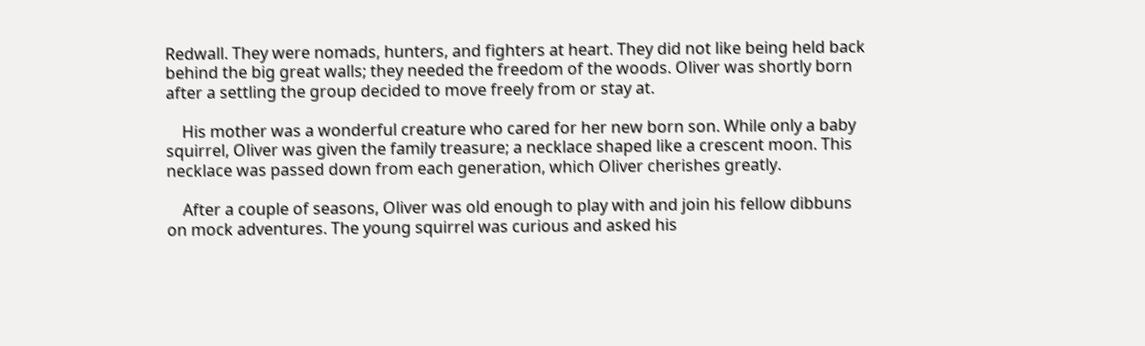Redwall. They were nomads, hunters, and fighters at heart. They did not like being held back behind the big great walls; they needed the freedom of the woods. Oliver was shortly born after a settling the group decided to move freely from or stay at.

    His mother was a wonderful creature who cared for her new born son. While only a baby squirrel, Oliver was given the family treasure; a necklace shaped like a crescent moon. This necklace was passed down from each generation, which Oliver cherishes greatly.

    After a couple of seasons, Oliver was old enough to play with and join his fellow dibbuns on mock adventures. The young squirrel was curious and asked his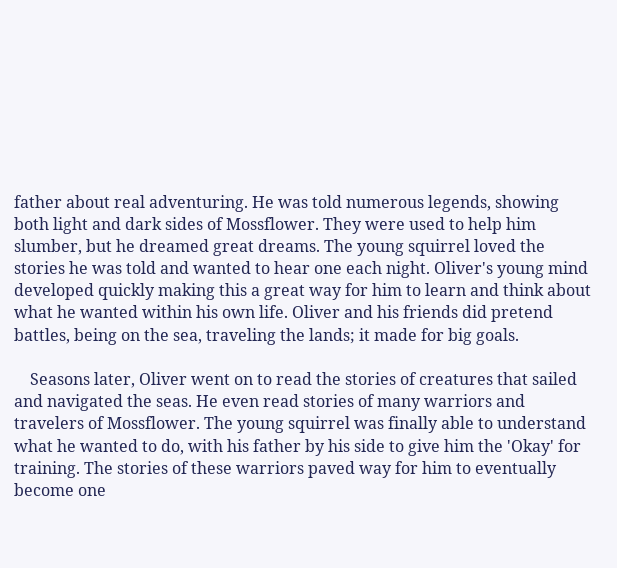father about real adventuring. He was told numerous legends, showing both light and dark sides of Mossflower. They were used to help him slumber, but he dreamed great dreams. The young squirrel loved the stories he was told and wanted to hear one each night. Oliver's young mind developed quickly making this a great way for him to learn and think about what he wanted within his own life. Oliver and his friends did pretend battles, being on the sea, traveling the lands; it made for big goals.

    Seasons later, Oliver went on to read the stories of creatures that sailed and navigated the seas. He even read stories of many warriors and travelers of Mossflower. The young squirrel was finally able to understand what he wanted to do, with his father by his side to give him the 'Okay' for training. The stories of these warriors paved way for him to eventually become one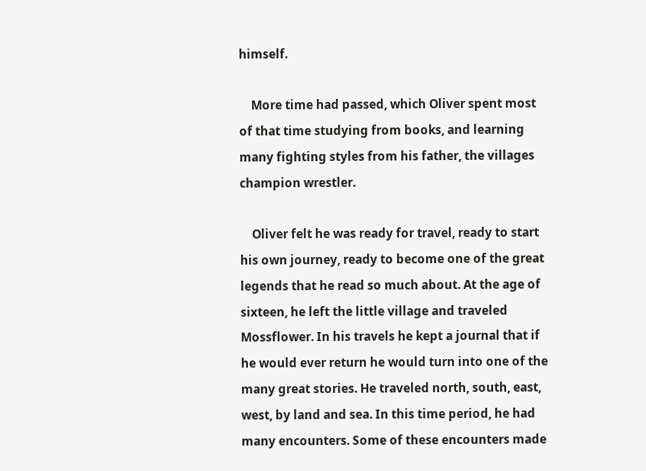himself.

    More time had passed, which Oliver spent most of that time studying from books, and learning many fighting styles from his father, the villages champion wrestler.

    Oliver felt he was ready for travel, ready to start his own journey, ready to become one of the great legends that he read so much about. At the age of sixteen, he left the little village and traveled Mossflower. In his travels he kept a journal that if he would ever return he would turn into one of the many great stories. He traveled north, south, east, west, by land and sea. In this time period, he had many encounters. Some of these encounters made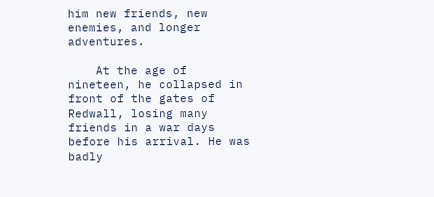him new friends, new enemies, and longer adventures.

    At the age of nineteen, he collapsed in front of the gates of Redwall, losing many friends in a war days before his arrival. He was badly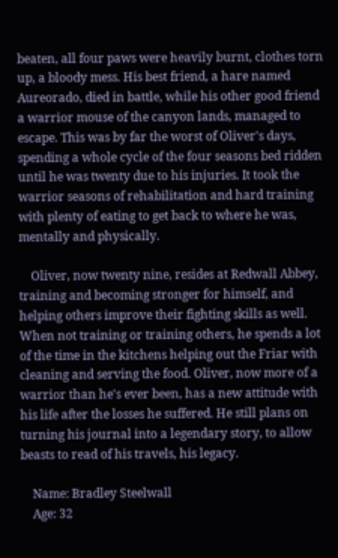beaten, all four paws were heavily burnt, clothes torn up, a bloody mess. His best friend, a hare named Aureorado, died in battle, while his other good friend a warrior mouse of the canyon lands, managed to escape. This was by far the worst of Oliver's days, spending a whole cycle of the four seasons bed ridden until he was twenty due to his injuries. It took the warrior seasons of rehabilitation and hard training with plenty of eating to get back to where he was, mentally and physically.

    Oliver, now twenty nine, resides at Redwall Abbey, training and becoming stronger for himself, and helping others improve their fighting skills as well. When not training or training others, he spends a lot of the time in the kitchens helping out the Friar with cleaning and serving the food. Oliver, now more of a warrior than he's ever been, has a new attitude with his life after the losses he suffered. He still plans on turning his journal into a legendary story, to allow beasts to read of his travels, his legacy.

    Name: Bradley Steelwall
    Age: 32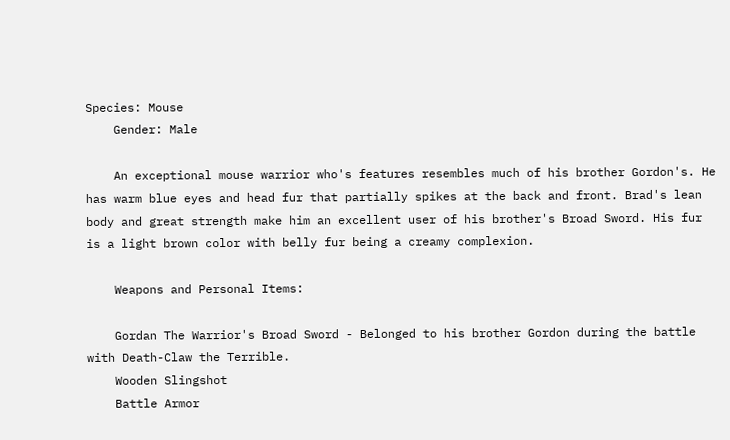Species: Mouse
    Gender: Male

    An exceptional mouse warrior who's features resembles much of his brother Gordon's. He has warm blue eyes and head fur that partially spikes at the back and front. Brad's lean body and great strength make him an excellent user of his brother's Broad Sword. His fur is a light brown color with belly fur being a creamy complexion.

    Weapons and Personal Items:

    Gordan The Warrior's Broad Sword - Belonged to his brother Gordon during the battle with Death-Claw the Terrible.
    Wooden Slingshot
    Battle Armor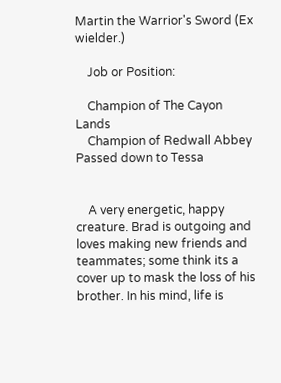Martin the Warrior's Sword (Ex wielder.)

    Job or Position:

    Champion of The Cayon Lands
    Champion of Redwall Abbey Passed down to Tessa


    A very energetic, happy creature. Brad is outgoing and loves making new friends and teammates; some think its a cover up to mask the loss of his brother. In his mind, life is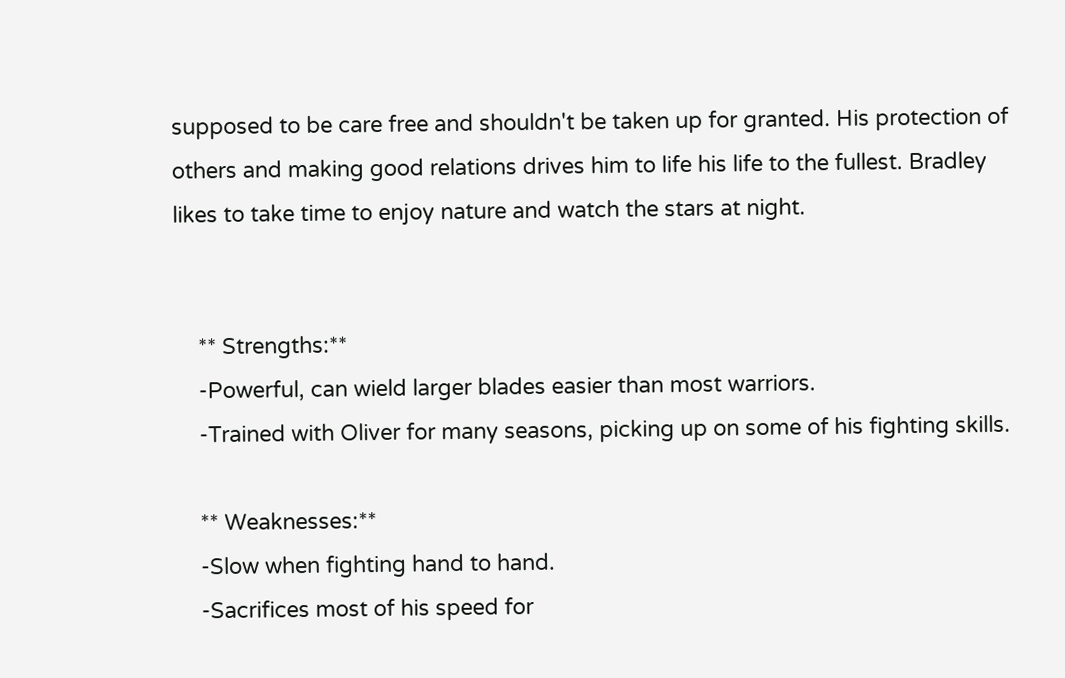supposed to be care free and shouldn't be taken up for granted. His protection of others and making good relations drives him to life his life to the fullest. Bradley likes to take time to enjoy nature and watch the stars at night.


    ** Strengths:**
    -Powerful, can wield larger blades easier than most warriors.
    -Trained with Oliver for many seasons, picking up on some of his fighting skills.

    ** Weaknesses:**
    -Slow when fighting hand to hand.
    -Sacrifices most of his speed for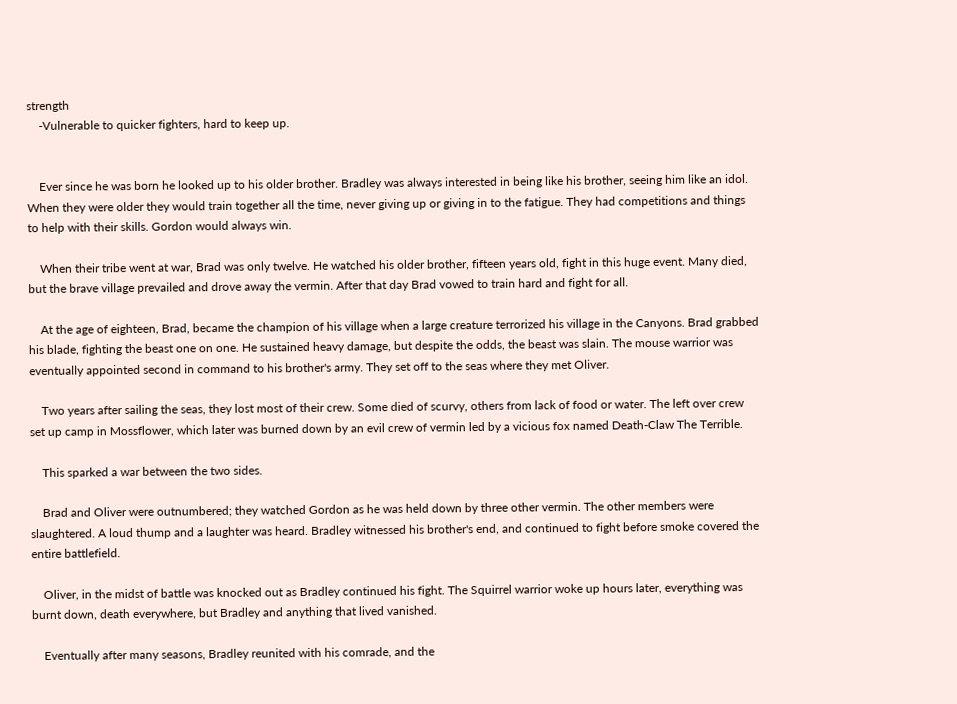strength
    -Vulnerable to quicker fighters, hard to keep up.


    Ever since he was born he looked up to his older brother. Bradley was always interested in being like his brother, seeing him like an idol. When they were older they would train together all the time, never giving up or giving in to the fatigue. They had competitions and things to help with their skills. Gordon would always win.

    When their tribe went at war, Brad was only twelve. He watched his older brother, fifteen years old, fight in this huge event. Many died, but the brave village prevailed and drove away the vermin. After that day Brad vowed to train hard and fight for all.

    At the age of eighteen, Brad, became the champion of his village when a large creature terrorized his village in the Canyons. Brad grabbed his blade, fighting the beast one on one. He sustained heavy damage, but despite the odds, the beast was slain. The mouse warrior was eventually appointed second in command to his brother's army. They set off to the seas where they met Oliver.

    Two years after sailing the seas, they lost most of their crew. Some died of scurvy, others from lack of food or water. The left over crew set up camp in Mossflower, which later was burned down by an evil crew of vermin led by a vicious fox named Death-Claw The Terrible.

    This sparked a war between the two sides.

    Brad and Oliver were outnumbered; they watched Gordon as he was held down by three other vermin. The other members were slaughtered. A loud thump and a laughter was heard. Bradley witnessed his brother's end, and continued to fight before smoke covered the entire battlefield.

    Oliver, in the midst of battle was knocked out as Bradley continued his fight. The Squirrel warrior woke up hours later, everything was burnt down, death everywhere, but Bradley and anything that lived vanished.

    Eventually after many seasons, Bradley reunited with his comrade, and the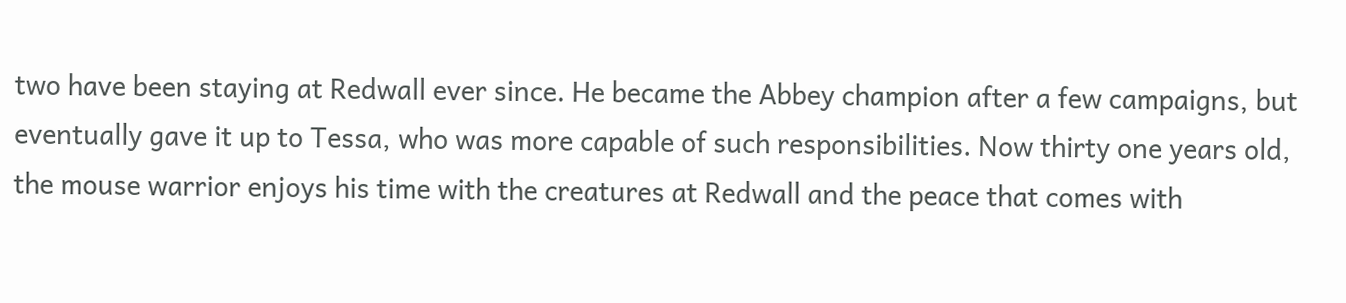two have been staying at Redwall ever since. He became the Abbey champion after a few campaigns, but eventually gave it up to Tessa, who was more capable of such responsibilities. Now thirty one years old, the mouse warrior enjoys his time with the creatures at Redwall and the peace that comes with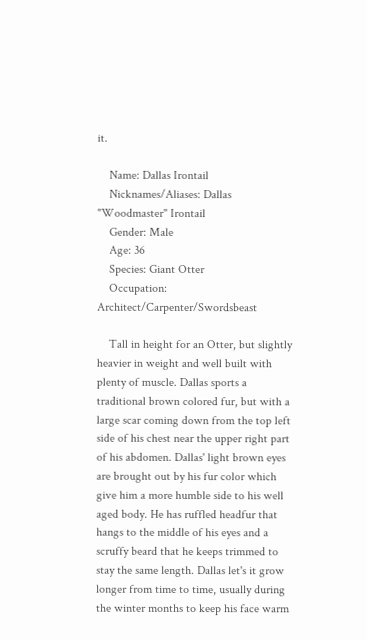it.

    Name: Dallas Irontail
    Nicknames/Aliases: Dallas "Woodmaster" Irontail
    Gender: Male
    Age: 36
    Species: Giant Otter
    Occupation: Architect/Carpenter/Swordsbeast

    Tall in height for an Otter, but slightly heavier in weight and well built with plenty of muscle. Dallas sports a traditional brown colored fur, but with a large scar coming down from the top left side of his chest near the upper right part of his abdomen. Dallas' light brown eyes are brought out by his fur color which give him a more humble side to his well aged body. He has ruffled headfur that hangs to the middle of his eyes and a scruffy beard that he keeps trimmed to stay the same length. Dallas let's it grow longer from time to time, usually during the winter months to keep his face warm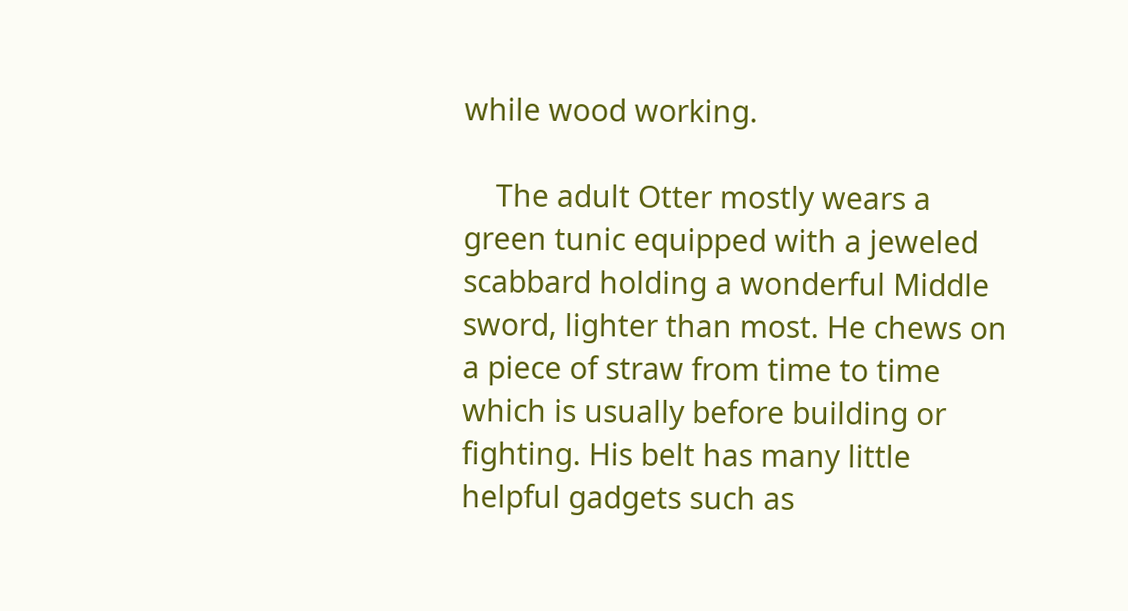while wood working.

    The adult Otter mostly wears a green tunic equipped with a jeweled scabbard holding a wonderful Middle sword, lighter than most. He chews on a piece of straw from time to time which is usually before building or fighting. His belt has many little helpful gadgets such as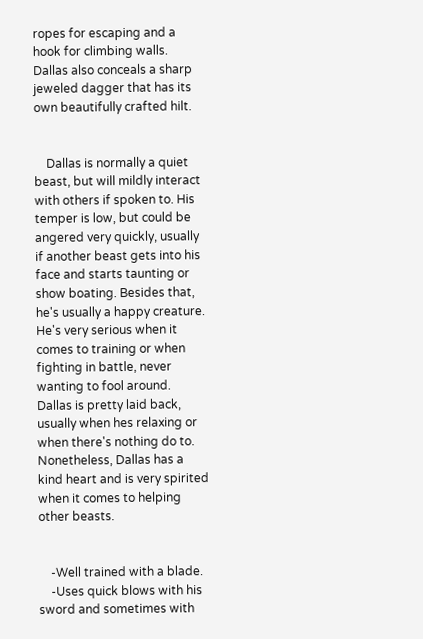ropes for escaping and a hook for climbing walls. Dallas also conceals a sharp jeweled dagger that has its own beautifully crafted hilt.


    Dallas is normally a quiet beast, but will mildly interact with others if spoken to. His temper is low, but could be angered very quickly, usually if another beast gets into his face and starts taunting or show boating. Besides that, he's usually a happy creature. He's very serious when it comes to training or when fighting in battle, never wanting to fool around. Dallas is pretty laid back, usually when hes relaxing or when there's nothing do to. Nonetheless, Dallas has a kind heart and is very spirited when it comes to helping other beasts.


    -Well trained with a blade.
    -Uses quick blows with his sword and sometimes with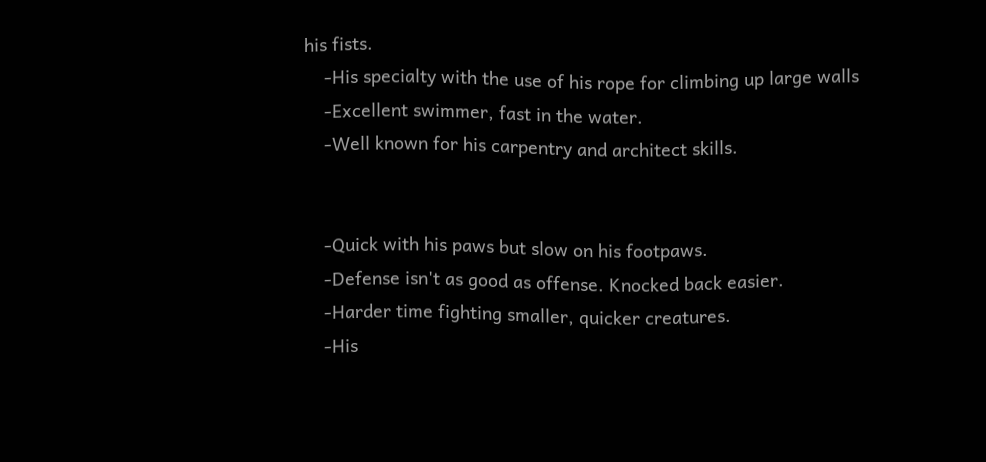his fists.
    -His specialty with the use of his rope for climbing up large walls
    -Excellent swimmer, fast in the water.
    -Well known for his carpentry and architect skills.


    -Quick with his paws but slow on his footpaws.
    -Defense isn't as good as offense. Knocked back easier.
    -Harder time fighting smaller, quicker creatures.
    -His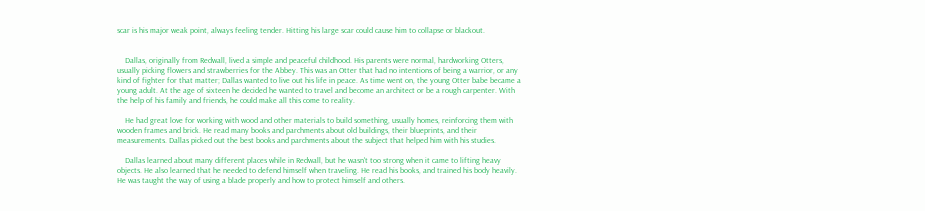scar is his major weak point, always feeling tender. Hitting his large scar could cause him to collapse or blackout.


    Dallas, originally from Redwall, lived a simple and peaceful childhood. His parents were normal, hardworking Otters, usually picking flowers and strawberries for the Abbey. This was an Otter that had no intentions of being a warrior, or any kind of fighter for that matter; Dallas wanted to live out his life in peace. As time went on, the young Otter babe became a young adult. At the age of sixteen he decided he wanted to travel and become an architect or be a rough carpenter. With the help of his family and friends, he could make all this come to reality.

    He had great love for working with wood and other materials to build something, usually homes, reinforcing them with wooden frames and brick. He read many books and parchments about old buildings, their blueprints, and their measurements. Dallas picked out the best books and parchments about the subject that helped him with his studies.

    Dallas learned about many different places while in Redwall, but he wasn't too strong when it came to lifting heavy objects. He also learned that he needed to defend himself when traveling. He read his books, and trained his body heavily. He was taught the way of using a blade properly and how to protect himself and others.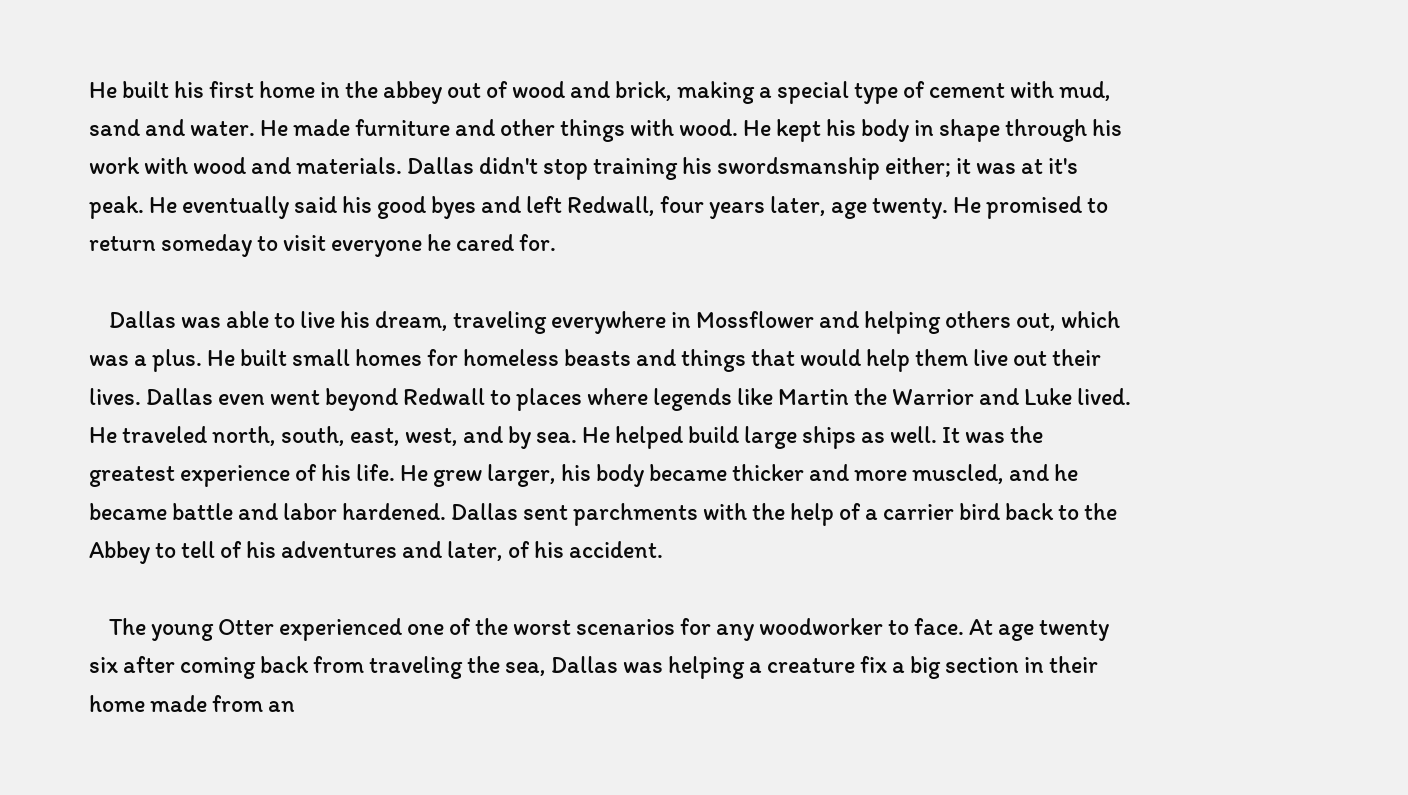He built his first home in the abbey out of wood and brick, making a special type of cement with mud, sand and water. He made furniture and other things with wood. He kept his body in shape through his work with wood and materials. Dallas didn't stop training his swordsmanship either; it was at it's peak. He eventually said his good byes and left Redwall, four years later, age twenty. He promised to return someday to visit everyone he cared for.

    Dallas was able to live his dream, traveling everywhere in Mossflower and helping others out, which was a plus. He built small homes for homeless beasts and things that would help them live out their lives. Dallas even went beyond Redwall to places where legends like Martin the Warrior and Luke lived. He traveled north, south, east, west, and by sea. He helped build large ships as well. It was the greatest experience of his life. He grew larger, his body became thicker and more muscled, and he became battle and labor hardened. Dallas sent parchments with the help of a carrier bird back to the Abbey to tell of his adventures and later, of his accident.

    The young Otter experienced one of the worst scenarios for any woodworker to face. At age twenty six after coming back from traveling the sea, Dallas was helping a creature fix a big section in their home made from an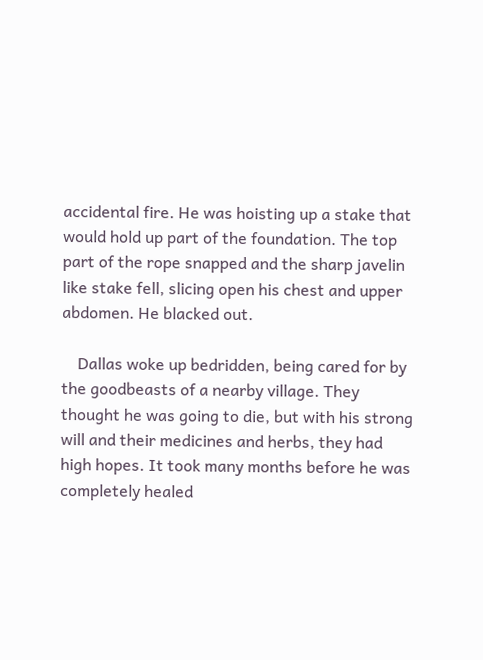accidental fire. He was hoisting up a stake that would hold up part of the foundation. The top part of the rope snapped and the sharp javelin like stake fell, slicing open his chest and upper abdomen. He blacked out.

    Dallas woke up bedridden, being cared for by the goodbeasts of a nearby village. They thought he was going to die, but with his strong will and their medicines and herbs, they had high hopes. It took many months before he was completely healed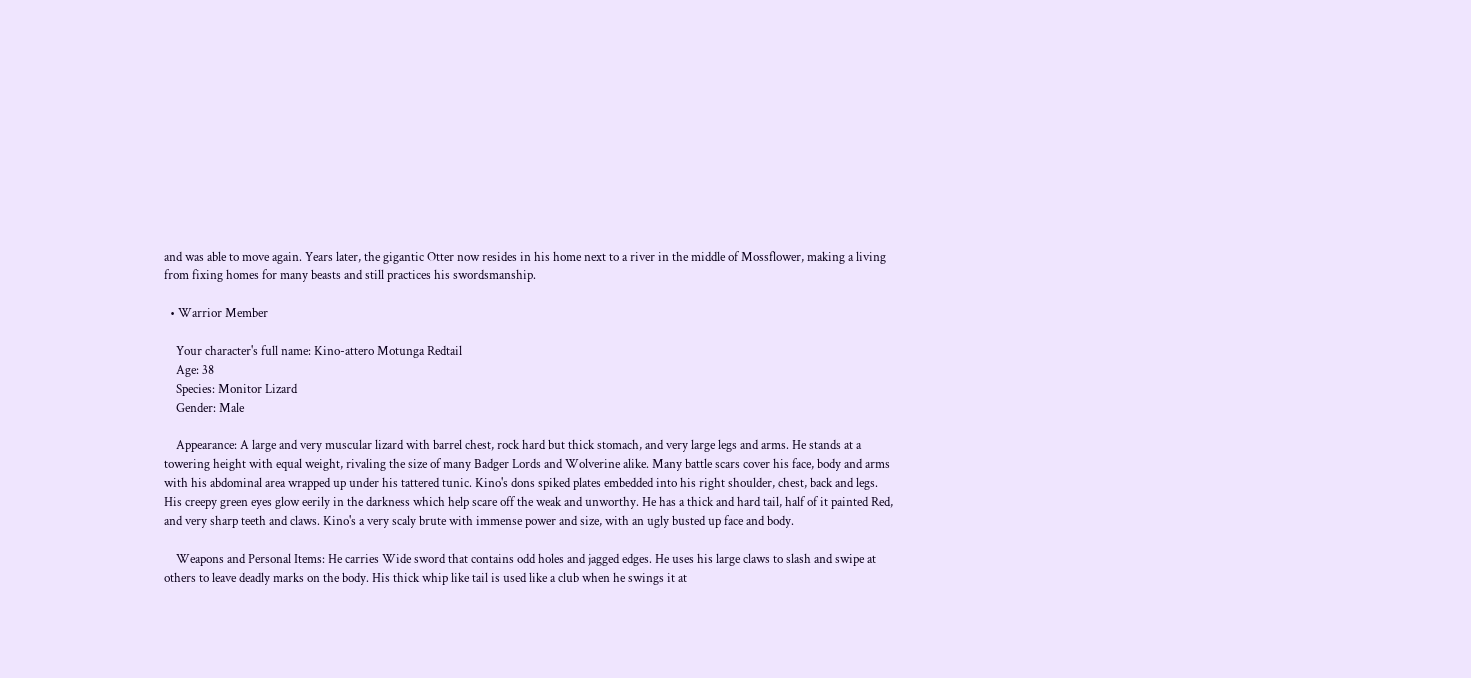and was able to move again. Years later, the gigantic Otter now resides in his home next to a river in the middle of Mossflower, making a living from fixing homes for many beasts and still practices his swordsmanship.

  • Warrior Member

    Your character's full name: Kino-attero Motunga Redtail
    Age: 38
    Species: Monitor Lizard
    Gender: Male

    Appearance: A large and very muscular lizard with barrel chest, rock hard but thick stomach, and very large legs and arms. He stands at a towering height with equal weight, rivaling the size of many Badger Lords and Wolverine alike. Many battle scars cover his face, body and arms with his abdominal area wrapped up under his tattered tunic. Kino's dons spiked plates embedded into his right shoulder, chest, back and legs. His creepy green eyes glow eerily in the darkness which help scare off the weak and unworthy. He has a thick and hard tail, half of it painted Red, and very sharp teeth and claws. Kino's a very scaly brute with immense power and size, with an ugly busted up face and body.

    Weapons and Personal Items: He carries Wide sword that contains odd holes and jagged edges. He uses his large claws to slash and swipe at others to leave deadly marks on the body. His thick whip like tail is used like a club when he swings it at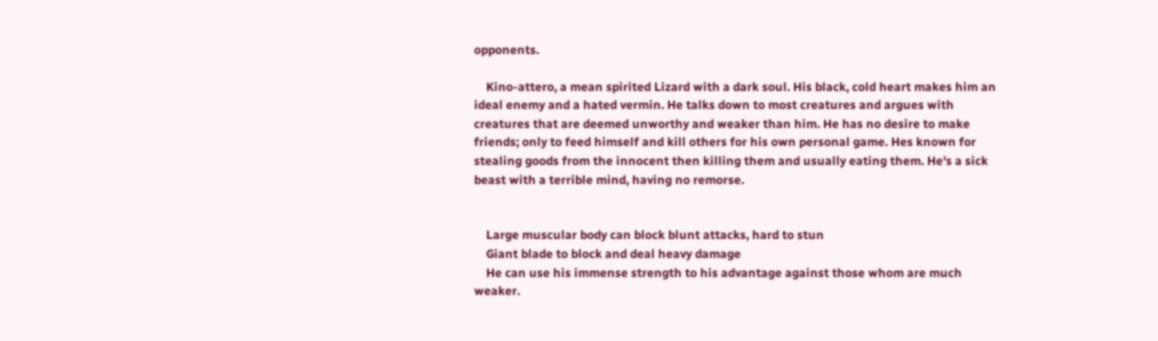opponents.

    Kino-attero, a mean spirited Lizard with a dark soul. His black, cold heart makes him an ideal enemy and a hated vermin. He talks down to most creatures and argues with creatures that are deemed unworthy and weaker than him. He has no desire to make friends; only to feed himself and kill others for his own personal game. Hes known for stealing goods from the innocent then killing them and usually eating them. He's a sick beast with a terrible mind, having no remorse.


    Large muscular body can block blunt attacks, hard to stun
    Giant blade to block and deal heavy damage
    He can use his immense strength to his advantage against those whom are much weaker.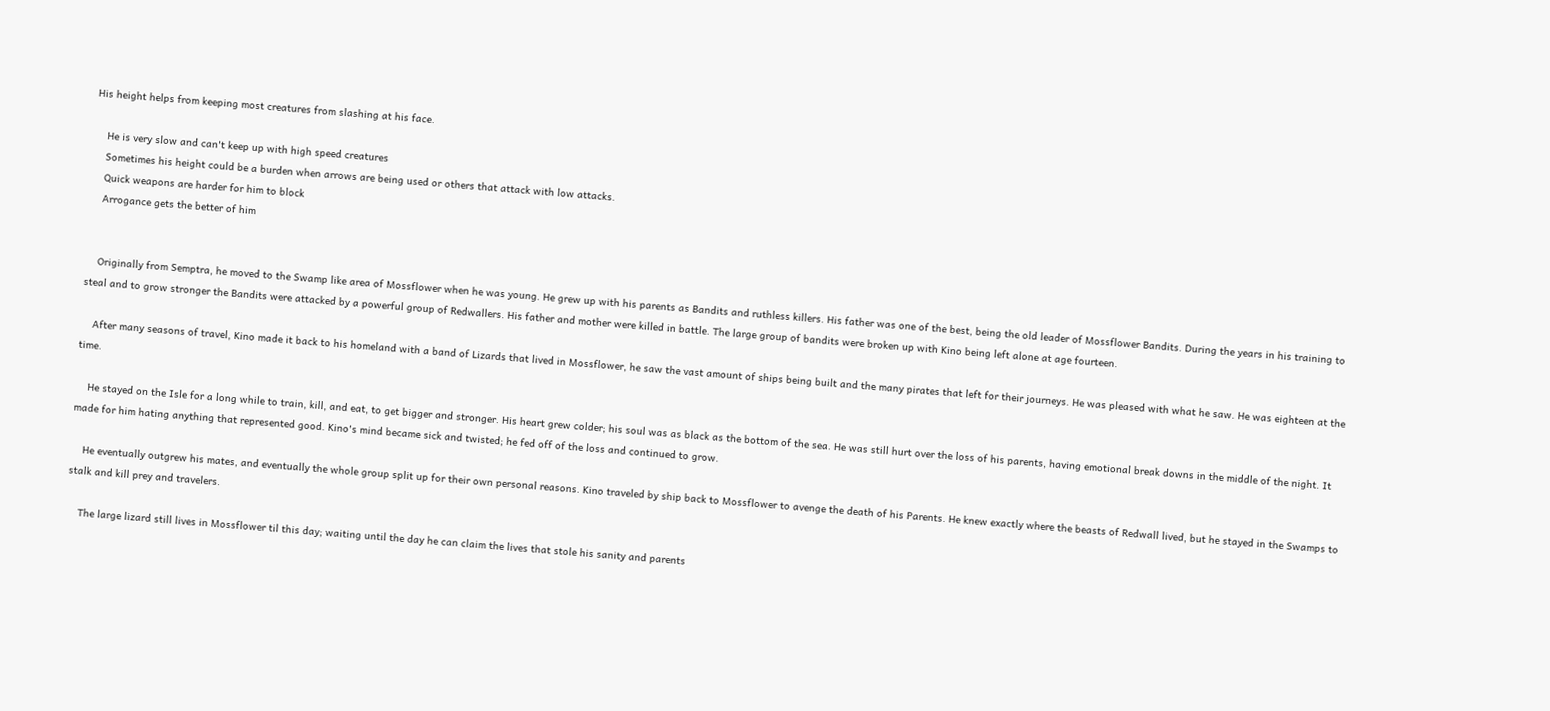His height helps from keeping most creatures from slashing at his face.

    He is very slow and can't keep up with high speed creatures
    Sometimes his height could be a burden when arrows are being used or others that attack with low attacks.
    Quick weapons are harder for him to block
    Arrogance gets the better of him


    Originally from Semptra, he moved to the Swamp like area of Mossflower when he was young. He grew up with his parents as Bandits and ruthless killers. His father was one of the best, being the old leader of Mossflower Bandits. During the years in his training to steal and to grow stronger the Bandits were attacked by a powerful group of Redwallers. His father and mother were killed in battle. The large group of bandits were broken up with Kino being left alone at age fourteen.

    After many seasons of travel, Kino made it back to his homeland with a band of Lizards that lived in Mossflower, he saw the vast amount of ships being built and the many pirates that left for their journeys. He was pleased with what he saw. He was eighteen at the time.

    He stayed on the Isle for a long while to train, kill, and eat, to get bigger and stronger. His heart grew colder; his soul was as black as the bottom of the sea. He was still hurt over the loss of his parents, having emotional break downs in the middle of the night. It made for him hating anything that represented good. Kino's mind became sick and twisted; he fed off of the loss and continued to grow.

    He eventually outgrew his mates, and eventually the whole group split up for their own personal reasons. Kino traveled by ship back to Mossflower to avenge the death of his Parents. He knew exactly where the beasts of Redwall lived, but he stayed in the Swamps to stalk and kill prey and travelers.

    The large lizard still lives in Mossflower til this day; waiting until the day he can claim the lives that stole his sanity and parents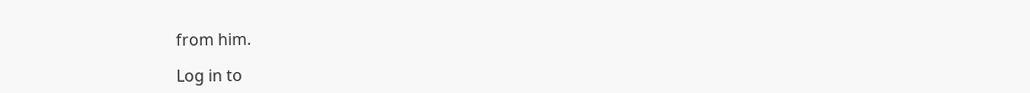from him.

Log in to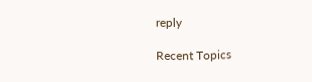reply

Recent Topics